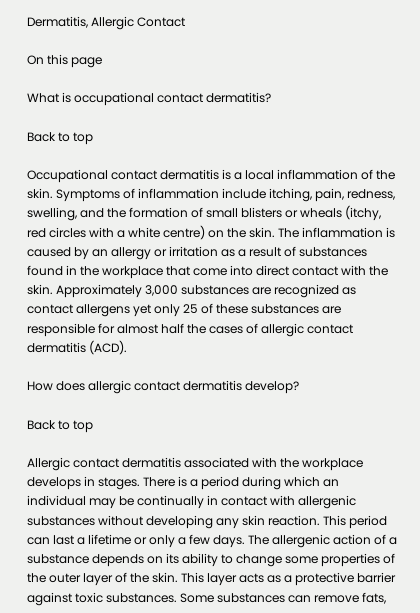Dermatitis, Allergic Contact

On this page

What is occupational contact dermatitis?

Back to top

Occupational contact dermatitis is a local inflammation of the skin. Symptoms of inflammation include itching, pain, redness, swelling, and the formation of small blisters or wheals (itchy, red circles with a white centre) on the skin. The inflammation is caused by an allergy or irritation as a result of substances found in the workplace that come into direct contact with the skin. Approximately 3,000 substances are recognized as contact allergens yet only 25 of these substances are responsible for almost half the cases of allergic contact dermatitis (ACD).

How does allergic contact dermatitis develop?

Back to top

Allergic contact dermatitis associated with the workplace develops in stages. There is a period during which an individual may be continually in contact with allergenic substances without developing any skin reaction. This period can last a lifetime or only a few days. The allergenic action of a substance depends on its ability to change some properties of the outer layer of the skin. This layer acts as a protective barrier against toxic substances. Some substances can remove fats,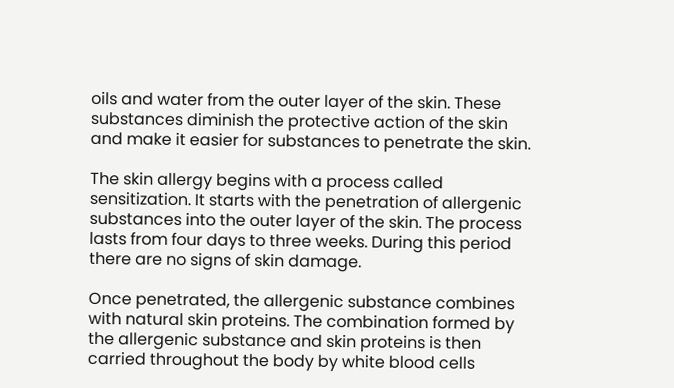oils and water from the outer layer of the skin. These substances diminish the protective action of the skin and make it easier for substances to penetrate the skin.

The skin allergy begins with a process called sensitization. It starts with the penetration of allergenic substances into the outer layer of the skin. The process lasts from four days to three weeks. During this period there are no signs of skin damage.

Once penetrated, the allergenic substance combines with natural skin proteins. The combination formed by the allergenic substance and skin proteins is then carried throughout the body by white blood cells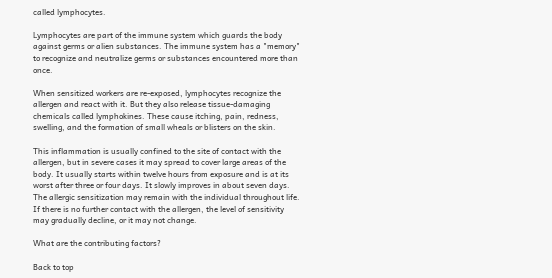called lymphocytes.

Lymphocytes are part of the immune system which guards the body against germs or alien substances. The immune system has a "memory" to recognize and neutralize germs or substances encountered more than once.

When sensitized workers are re-exposed, lymphocytes recognize the allergen and react with it. But they also release tissue-damaging chemicals called lymphokines. These cause itching, pain, redness, swelling, and the formation of small wheals or blisters on the skin.

This inflammation is usually confined to the site of contact with the allergen, but in severe cases it may spread to cover large areas of the body. It usually starts within twelve hours from exposure and is at its worst after three or four days. It slowly improves in about seven days. The allergic sensitization may remain with the individual throughout life. If there is no further contact with the allergen, the level of sensitivity may gradually decline, or it may not change.

What are the contributing factors?

Back to top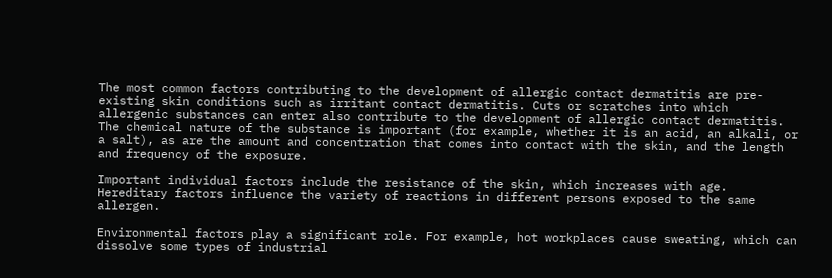The most common factors contributing to the development of allergic contact dermatitis are pre-existing skin conditions such as irritant contact dermatitis. Cuts or scratches into which allergenic substances can enter also contribute to the development of allergic contact dermatitis. The chemical nature of the substance is important (for example, whether it is an acid, an alkali, or a salt), as are the amount and concentration that comes into contact with the skin, and the length and frequency of the exposure.

Important individual factors include the resistance of the skin, which increases with age. Hereditary factors influence the variety of reactions in different persons exposed to the same allergen.

Environmental factors play a significant role. For example, hot workplaces cause sweating, which can dissolve some types of industrial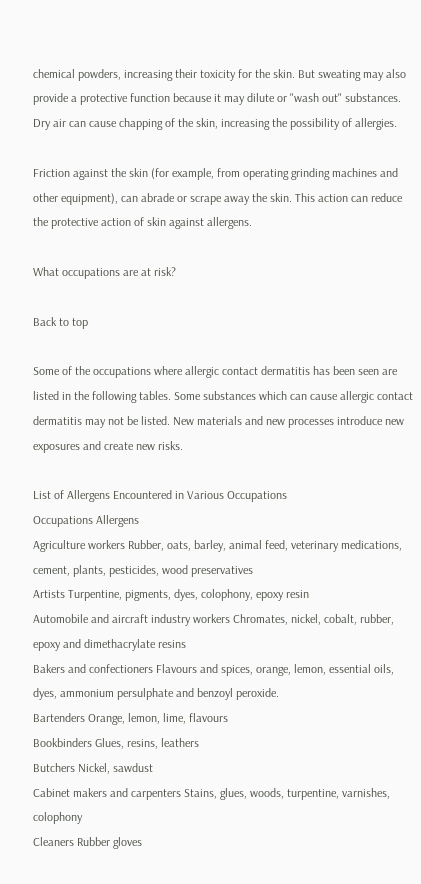chemical powders, increasing their toxicity for the skin. But sweating may also provide a protective function because it may dilute or "wash out" substances. Dry air can cause chapping of the skin, increasing the possibility of allergies.

Friction against the skin (for example, from operating grinding machines and other equipment), can abrade or scrape away the skin. This action can reduce the protective action of skin against allergens.

What occupations are at risk?

Back to top

Some of the occupations where allergic contact dermatitis has been seen are listed in the following tables. Some substances which can cause allergic contact dermatitis may not be listed. New materials and new processes introduce new exposures and create new risks.

List of Allergens Encountered in Various Occupations
Occupations Allergens
Agriculture workers Rubber, oats, barley, animal feed, veterinary medications, cement, plants, pesticides, wood preservatives
Artists Turpentine, pigments, dyes, colophony, epoxy resin
Automobile and aircraft industry workers Chromates, nickel, cobalt, rubber, epoxy and dimethacrylate resins
Bakers and confectioners Flavours and spices, orange, lemon, essential oils, dyes, ammonium persulphate and benzoyl peroxide.
Bartenders Orange, lemon, lime, flavours
Bookbinders Glues, resins, leathers
Butchers Nickel, sawdust
Cabinet makers and carpenters Stains, glues, woods, turpentine, varnishes, colophony
Cleaners Rubber gloves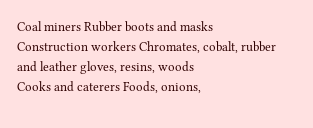Coal miners Rubber boots and masks
Construction workers Chromates, cobalt, rubber and leather gloves, resins, woods
Cooks and caterers Foods, onions,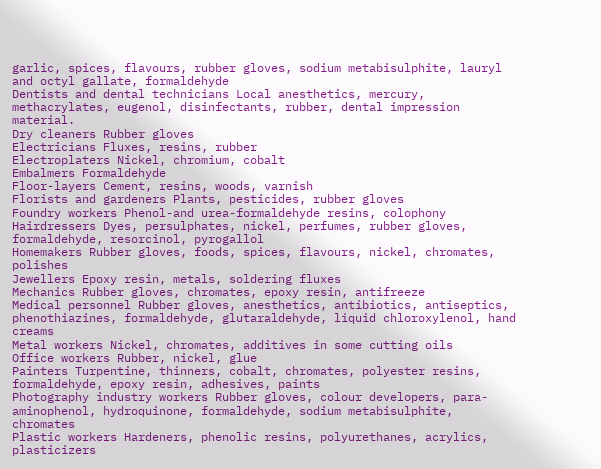garlic, spices, flavours, rubber gloves, sodium metabisulphite, lauryl and octyl gallate, formaldehyde
Dentists and dental technicians Local anesthetics, mercury, methacrylates, eugenol, disinfectants, rubber, dental impression material.
Dry cleaners Rubber gloves
Electricians Fluxes, resins, rubber
Electroplaters Nickel, chromium, cobalt
Embalmers Formaldehyde
Floor-layers Cement, resins, woods, varnish
Florists and gardeners Plants, pesticides, rubber gloves
Foundry workers Phenol-and urea-formaldehyde resins, colophony
Hairdressers Dyes, persulphates, nickel, perfumes, rubber gloves, formaldehyde, resorcinol, pyrogallol
Homemakers Rubber gloves, foods, spices, flavours, nickel, chromates, polishes
Jewellers Epoxy resin, metals, soldering fluxes
Mechanics Rubber gloves, chromates, epoxy resin, antifreeze
Medical personnel Rubber gloves, anesthetics, antibiotics, antiseptics, phenothiazines, formaldehyde, glutaraldehyde, liquid chloroxylenol, hand creams
Metal workers Nickel, chromates, additives in some cutting oils
Office workers Rubber, nickel, glue
Painters Turpentine, thinners, cobalt, chromates, polyester resins, formaldehyde, epoxy resin, adhesives, paints
Photography industry workers Rubber gloves, colour developers, para-aminophenol, hydroquinone, formaldehyde, sodium metabisulphite, chromates
Plastic workers Hardeners, phenolic resins, polyurethanes, acrylics, plasticizers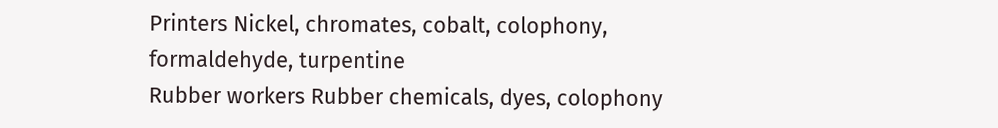Printers Nickel, chromates, cobalt, colophony, formaldehyde, turpentine
Rubber workers Rubber chemicals, dyes, colophony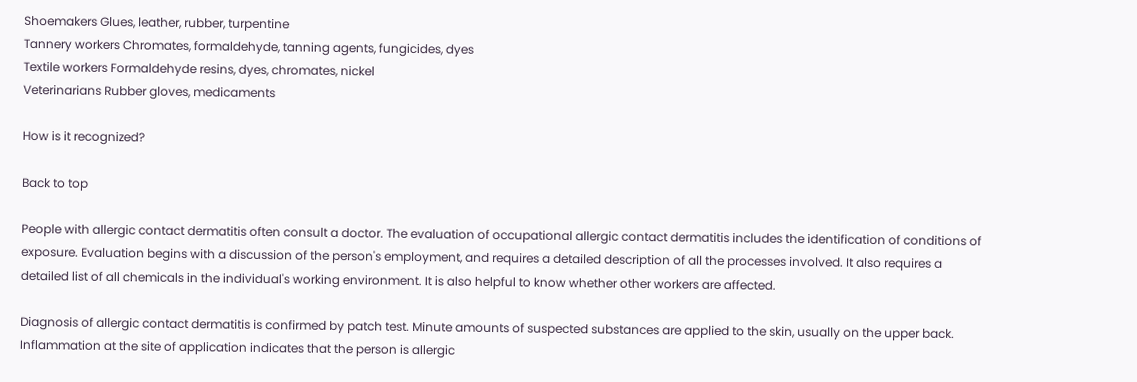Shoemakers Glues, leather, rubber, turpentine
Tannery workers Chromates, formaldehyde, tanning agents, fungicides, dyes
Textile workers Formaldehyde resins, dyes, chromates, nickel
Veterinarians Rubber gloves, medicaments

How is it recognized?

Back to top

People with allergic contact dermatitis often consult a doctor. The evaluation of occupational allergic contact dermatitis includes the identification of conditions of exposure. Evaluation begins with a discussion of the person's employment, and requires a detailed description of all the processes involved. It also requires a detailed list of all chemicals in the individual's working environment. It is also helpful to know whether other workers are affected.

Diagnosis of allergic contact dermatitis is confirmed by patch test. Minute amounts of suspected substances are applied to the skin, usually on the upper back. Inflammation at the site of application indicates that the person is allergic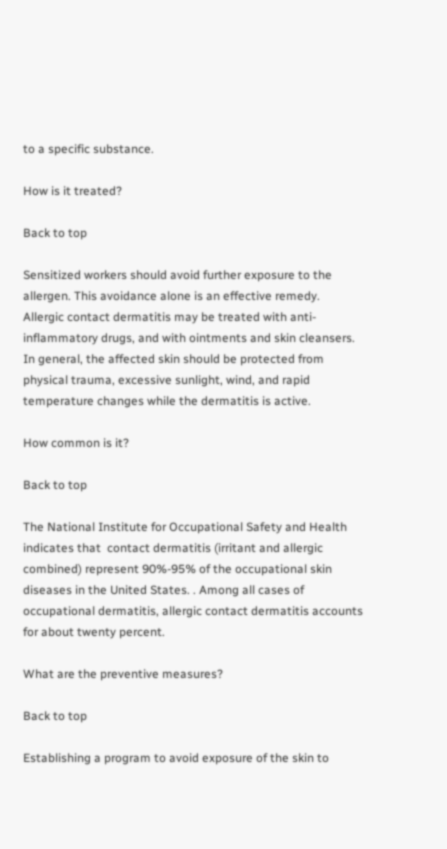to a specific substance.

How is it treated?

Back to top

Sensitized workers should avoid further exposure to the allergen. This avoidance alone is an effective remedy. Allergic contact dermatitis may be treated with anti-inflammatory drugs, and with ointments and skin cleansers. In general, the affected skin should be protected from physical trauma, excessive sunlight, wind, and rapid temperature changes while the dermatitis is active.

How common is it?

Back to top

The National Institute for Occupational Safety and Health indicates that  contact dermatitis (irritant and allergic combined) represent 90%-95% of the occupational skin diseases in the United States. . Among all cases of occupational dermatitis, allergic contact dermatitis accounts for about twenty percent.

What are the preventive measures?

Back to top

Establishing a program to avoid exposure of the skin to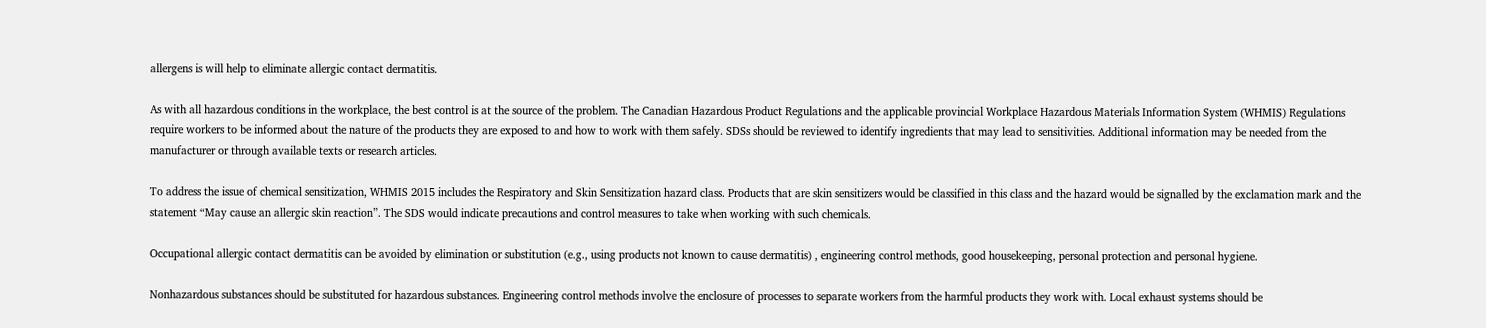allergens is will help to eliminate allergic contact dermatitis.

As with all hazardous conditions in the workplace, the best control is at the source of the problem. The Canadian Hazardous Product Regulations and the applicable provincial Workplace Hazardous Materials Information System (WHMIS) Regulations require workers to be informed about the nature of the products they are exposed to and how to work with them safely. SDSs should be reviewed to identify ingredients that may lead to sensitivities. Additional information may be needed from the manufacturer or through available texts or research articles.

To address the issue of chemical sensitization, WHMIS 2015 includes the Respiratory and Skin Sensitization hazard class. Products that are skin sensitizers would be classified in this class and the hazard would be signalled by the exclamation mark and the statement “May cause an allergic skin reaction”. The SDS would indicate precautions and control measures to take when working with such chemicals.

Occupational allergic contact dermatitis can be avoided by elimination or substitution (e.g., using products not known to cause dermatitis) , engineering control methods, good housekeeping, personal protection and personal hygiene.

Nonhazardous substances should be substituted for hazardous substances. Engineering control methods involve the enclosure of processes to separate workers from the harmful products they work with. Local exhaust systems should be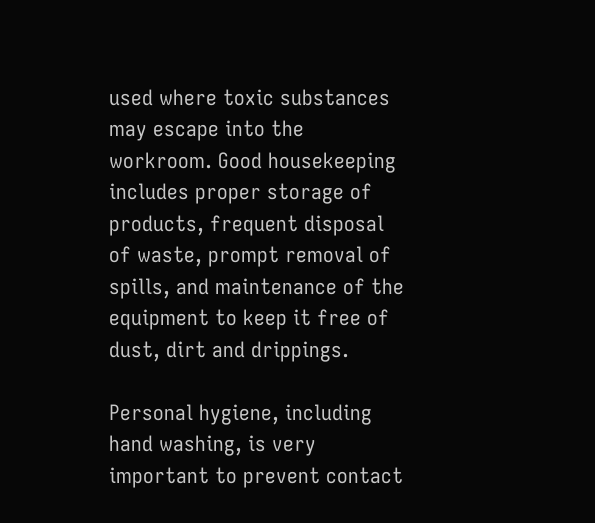used where toxic substances may escape into the workroom. Good housekeeping includes proper storage of products, frequent disposal of waste, prompt removal of spills, and maintenance of the equipment to keep it free of dust, dirt and drippings.

Personal hygiene, including hand washing, is very important to prevent contact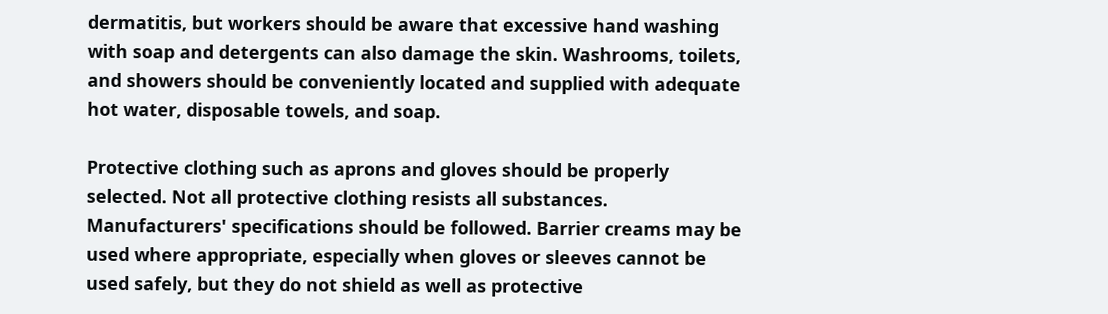dermatitis, but workers should be aware that excessive hand washing with soap and detergents can also damage the skin. Washrooms, toilets, and showers should be conveniently located and supplied with adequate hot water, disposable towels, and soap.

Protective clothing such as aprons and gloves should be properly selected. Not all protective clothing resists all substances. Manufacturers' specifications should be followed. Barrier creams may be used where appropriate, especially when gloves or sleeves cannot be used safely, but they do not shield as well as protective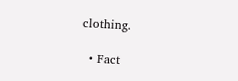clothing.

  • Fact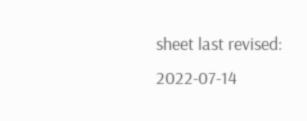sheet last revised: 2022-07-14